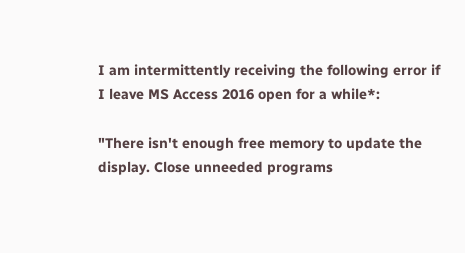I am intermittently receiving the following error if I leave MS Access 2016 open for a while*:

"There isn't enough free memory to update the display. Close unneeded programs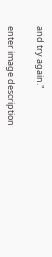and try again."

enter image description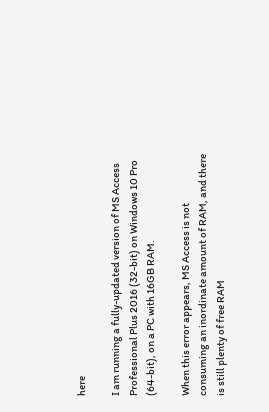here

I am running a fully-updated version of MS Access Professional Plus 2016 (32-bit) on Windows 10 Pro (64-bit), on a PC with 16GB RAM.

When this error appears, MS Access is not consuming an inordinate amount of RAM, and there is still plenty of free RAM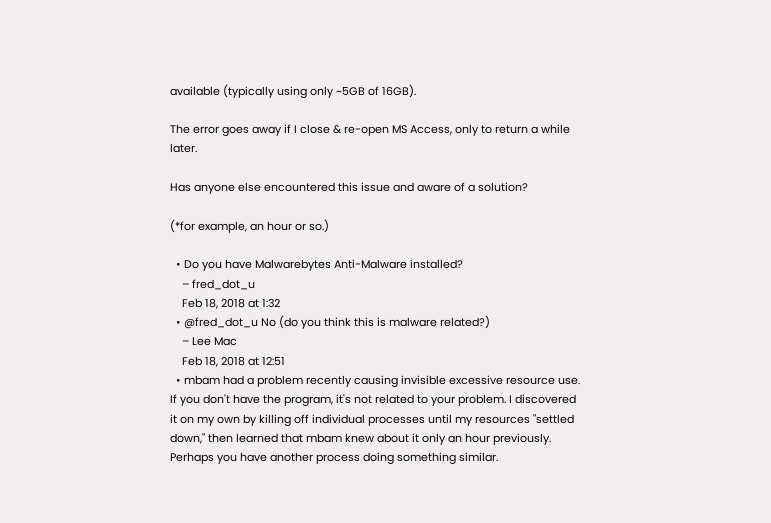available (typically using only ~5GB of 16GB).

The error goes away if I close & re-open MS Access, only to return a while later.

Has anyone else encountered this issue and aware of a solution?

(*for example, an hour or so.)

  • Do you have Malwarebytes Anti-Malware installed?
    – fred_dot_u
    Feb 18, 2018 at 1:32
  • @fred_dot_u No (do you think this is malware related?)
    – Lee Mac
    Feb 18, 2018 at 12:51
  • mbam had a problem recently causing invisible excessive resource use. If you don't have the program, it's not related to your problem. I discovered it on my own by killing off individual processes until my resources "settled down," then learned that mbam knew about it only an hour previously. Perhaps you have another process doing something similar.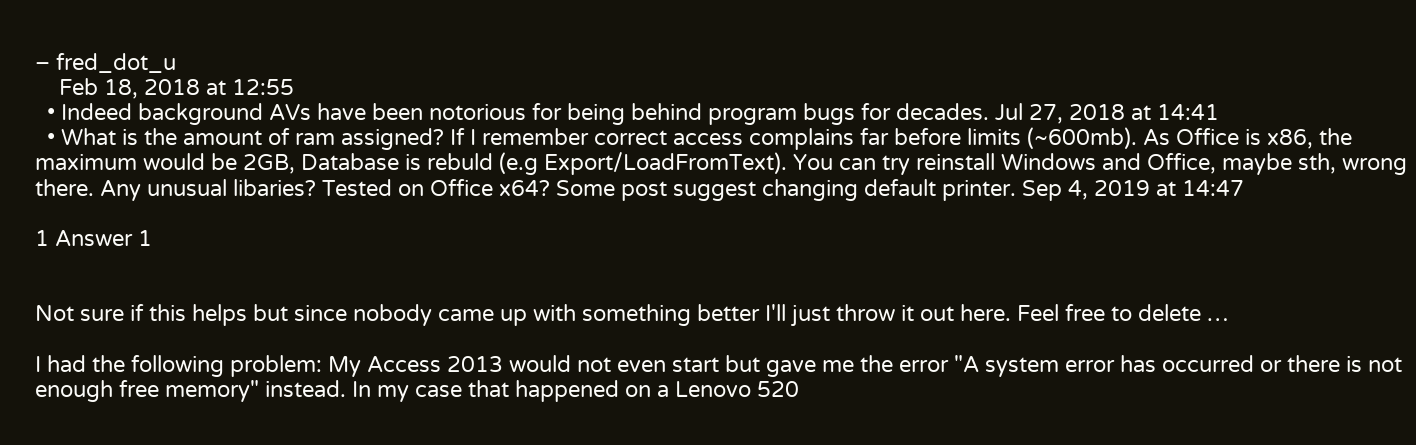– fred_dot_u
    Feb 18, 2018 at 12:55
  • Indeed background AVs have been notorious for being behind program bugs for decades. Jul 27, 2018 at 14:41
  • What is the amount of ram assigned? If I remember correct access complains far before limits (~600mb). As Office is x86, the maximum would be 2GB, Database is rebuld (e.g Export/LoadFromText). You can try reinstall Windows and Office, maybe sth, wrong there. Any unusual libaries? Tested on Office x64? Some post suggest changing default printer. Sep 4, 2019 at 14:47

1 Answer 1


Not sure if this helps but since nobody came up with something better I'll just throw it out here. Feel free to delete …

I had the following problem: My Access 2013 would not even start but gave me the error "A system error has occurred or there is not enough free memory" instead. In my case that happened on a Lenovo 520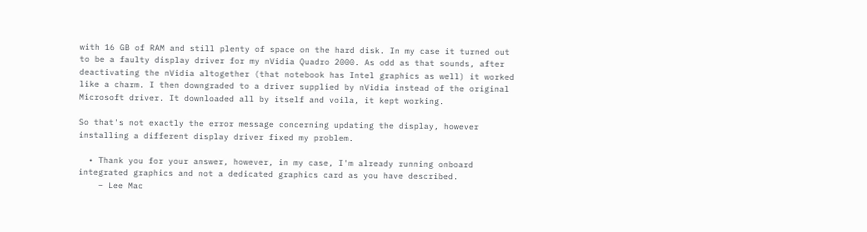with 16 GB of RAM and still plenty of space on the hard disk. In my case it turned out to be a faulty display driver for my nVidia Quadro 2000. As odd as that sounds, after deactivating the nVidia altogether (that notebook has Intel graphics as well) it worked like a charm. I then downgraded to a driver supplied by nVidia instead of the original Microsoft driver. It downloaded all by itself and voila, it kept working.

So that's not exactly the error message concerning updating the display, however installing a different display driver fixed my problem.

  • Thank you for your answer, however, in my case, I'm already running onboard integrated graphics and not a dedicated graphics card as you have described.
    – Lee Mac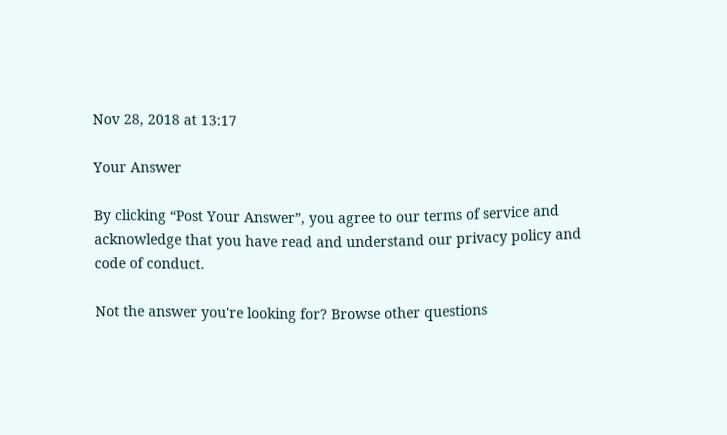Nov 28, 2018 at 13:17

Your Answer

By clicking “Post Your Answer”, you agree to our terms of service and acknowledge that you have read and understand our privacy policy and code of conduct.

Not the answer you're looking for? Browse other questions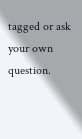tagged or ask your own question.